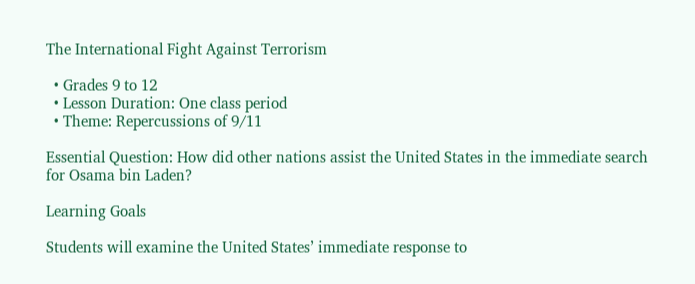The International Fight Against Terrorism

  • Grades 9 to 12
  • Lesson Duration: One class period
  • Theme: Repercussions of 9/11

Essential Question: How did other nations assist the United States in the immediate search for Osama bin Laden?

Learning Goals

Students will examine the United States’ immediate response to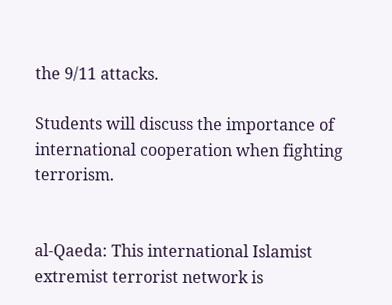the 9/11 attacks.

Students will discuss the importance of international cooperation when fighting terrorism.


al-Qaeda: This international Islamist extremist terrorist network is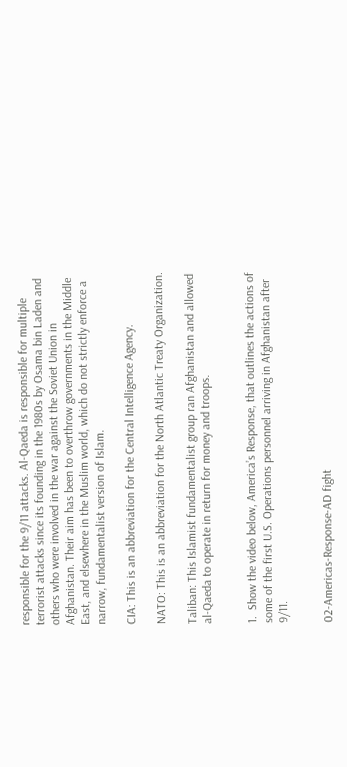responsible for the 9/11 attacks. Al-Qaeda is responsible for multiple terrorist attacks since its founding in the 1980s by Osama bin Laden and others who were involved in the war against the Soviet Union in Afghanistan. Their aim has been to overthrow governments in the Middle East, and elsewhere in the Muslim world, which do not strictly enforce a narrow, fundamentalist version of Islam.

CIA: This is an abbreviation for the Central Intelligence Agency.

NATO: This is an abbreviation for the North Atlantic Treaty Organization.

Taliban: This Islamist fundamentalist group ran Afghanistan and allowed al-Qaeda to operate in return for money and troops.


1.  Show the video below, America’s Response, that outlines the actions of some of the first U.S. Operations personnel arriving in Afghanistan after 9/11.


02-Americas-Response-AD fight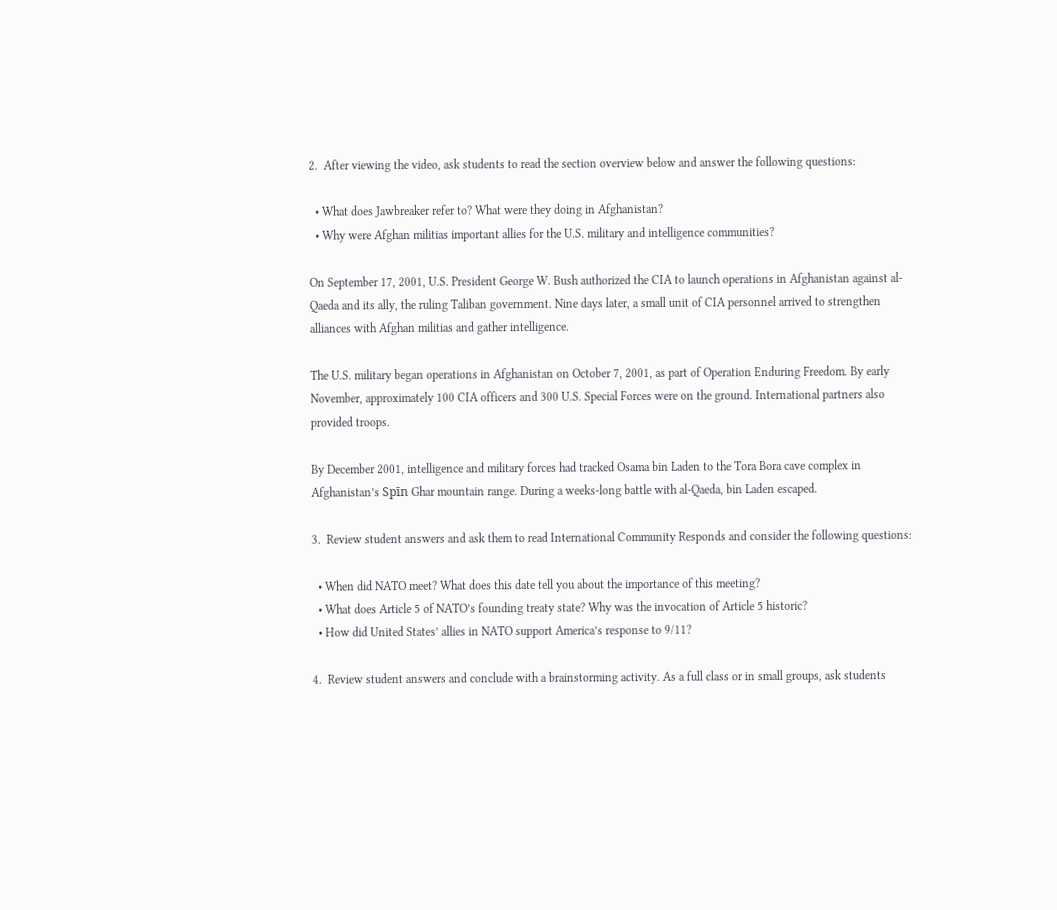2.  After viewing the video, ask students to read the section overview below and answer the following questions:

  • What does Jawbreaker refer to? What were they doing in Afghanistan?
  • Why were Afghan militias important allies for the U.S. military and intelligence communities?

On September 17, 2001, U.S. President George W. Bush authorized the CIA to launch operations in Afghanistan against al-Qaeda and its ally, the ruling Taliban government. Nine days later, a small unit of CIA personnel arrived to strengthen alliances with Afghan militias and gather intelligence.

The U.S. military began operations in Afghanistan on October 7, 2001, as part of Operation Enduring Freedom. By early November, approximately 100 CIA officers and 300 U.S. Special Forces were on the ground. International partners also provided troops.

By December 2001, intelligence and military forces had tracked Osama bin Laden to the Tora Bora cave complex in Afghanistan’s Spīn Ghar mountain range. During a weeks-long battle with al-Qaeda, bin Laden escaped.

3.  Review student answers and ask them to read International Community Responds and consider the following questions:

  • When did NATO meet? What does this date tell you about the importance of this meeting?
  • What does Article 5 of NATO’s founding treaty state? Why was the invocation of Article 5 historic?
  • How did United States’ allies in NATO support America’s response to 9/11?

4.  Review student answers and conclude with a brainstorming activity. As a full class or in small groups, ask students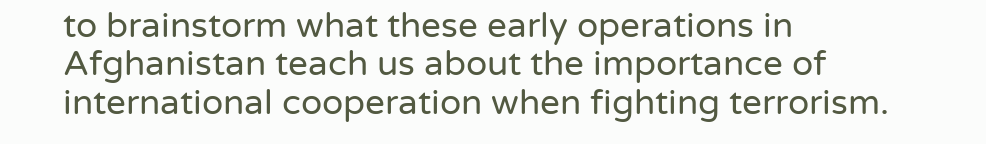to brainstorm what these early operations in Afghanistan teach us about the importance of international cooperation when fighting terrorism.